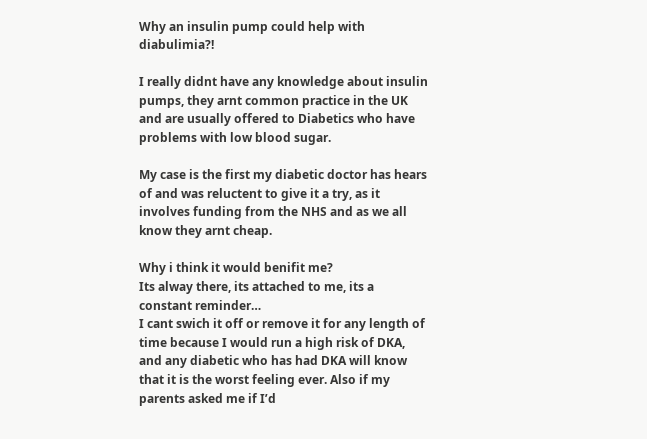Why an insulin pump could help with diabulimia?!

I really didnt have any knowledge about insulin pumps, they arnt common practice in the UK and are usually offered to Diabetics who have problems with low blood sugar.

My case is the first my diabetic doctor has hears of and was reluctent to give it a try, as it involves funding from the NHS and as we all know they arnt cheap.

Why i think it would benifit me?
Its alway there, its attached to me, its a constant reminder…
I cant swich it off or remove it for any length of time because I would run a high risk of DKA, and any diabetic who has had DKA will know that it is the worst feeling ever. Also if my parents asked me if I’d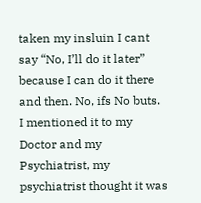taken my insluin I cant say “No, I’ll do it later” because I can do it there and then. No, ifs No buts.
I mentioned it to my Doctor and my Psychiatrist, my psychiatrist thought it was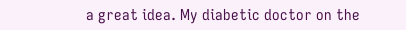a great idea. My diabetic doctor on the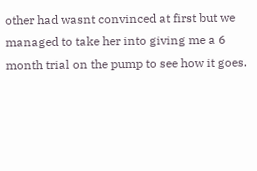other had wasnt convinced at first but we managed to take her into giving me a 6 month trial on the pump to see how it goes.